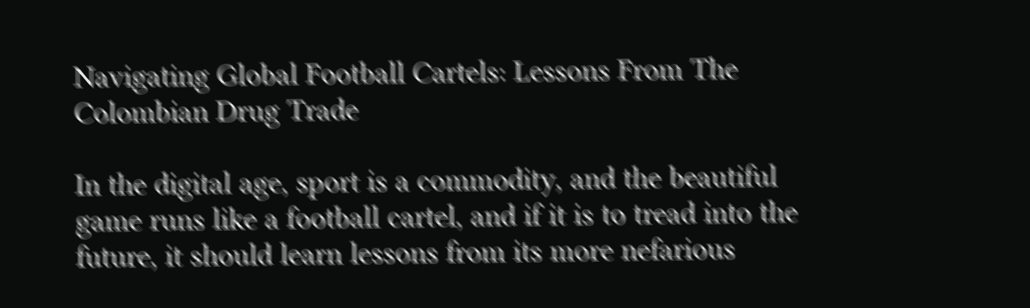Navigating Global Football Cartels: Lessons From The Colombian Drug Trade

In the digital age, sport is a commodity, and the beautiful game runs like a football cartel, and if it is to tread into the future, it should learn lessons from its more nefarious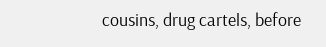cousins, drug cartels, before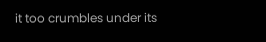it too crumbles under its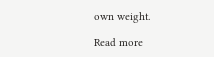own weight.

Read more